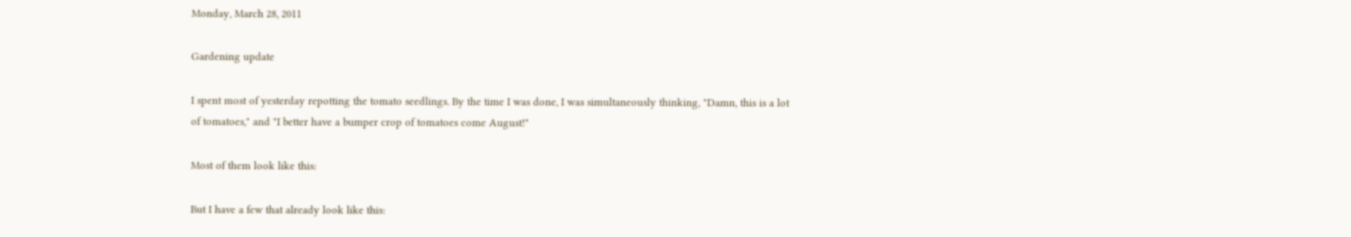Monday, March 28, 2011

Gardening update

I spent most of yesterday repotting the tomato seedlings. By the time I was done, I was simultaneously thinking, "Damn, this is a lot of tomatoes," and "I better have a bumper crop of tomatoes come August!"

Most of them look like this:

But I have a few that already look like this: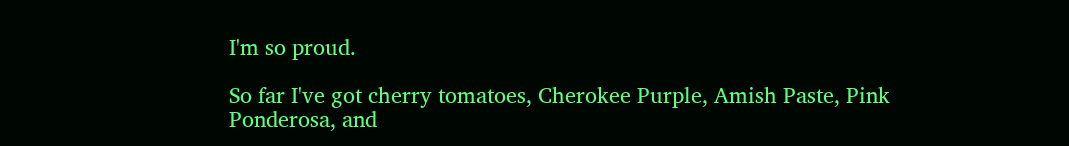I'm so proud.

So far I've got cherry tomatoes, Cherokee Purple, Amish Paste, Pink Ponderosa, and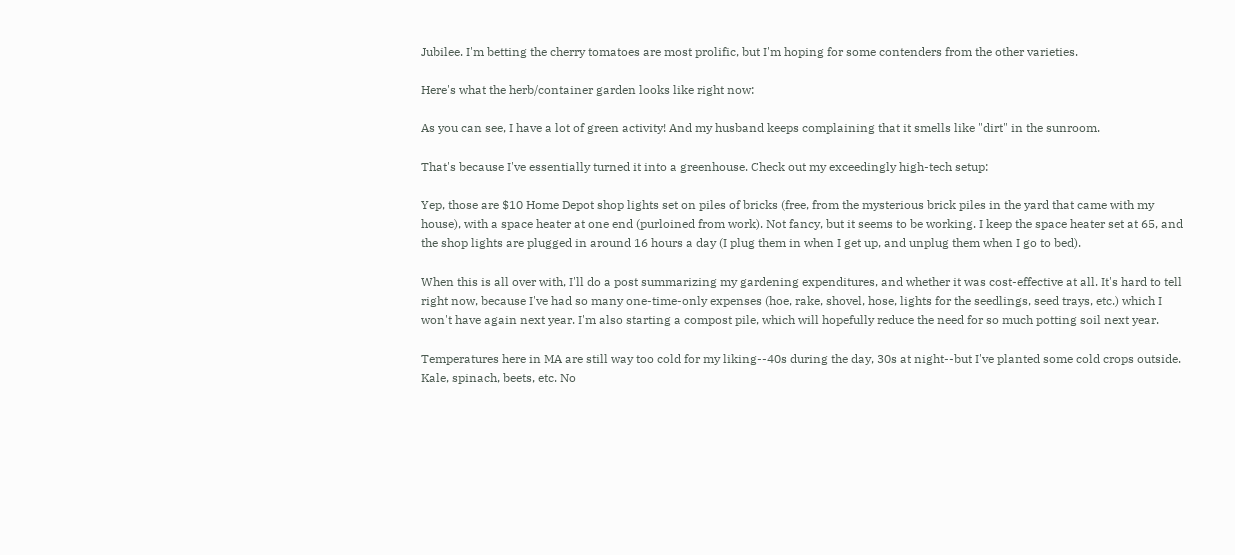Jubilee. I'm betting the cherry tomatoes are most prolific, but I'm hoping for some contenders from the other varieties.

Here's what the herb/container garden looks like right now:

As you can see, I have a lot of green activity! And my husband keeps complaining that it smells like "dirt" in the sunroom.

That's because I've essentially turned it into a greenhouse. Check out my exceedingly high-tech setup:

Yep, those are $10 Home Depot shop lights set on piles of bricks (free, from the mysterious brick piles in the yard that came with my house), with a space heater at one end (purloined from work). Not fancy, but it seems to be working. I keep the space heater set at 65, and the shop lights are plugged in around 16 hours a day (I plug them in when I get up, and unplug them when I go to bed).

When this is all over with, I'll do a post summarizing my gardening expenditures, and whether it was cost-effective at all. It's hard to tell right now, because I've had so many one-time-only expenses (hoe, rake, shovel, hose, lights for the seedlings, seed trays, etc.) which I won't have again next year. I'm also starting a compost pile, which will hopefully reduce the need for so much potting soil next year.

Temperatures here in MA are still way too cold for my liking--40s during the day, 30s at night--but I've planted some cold crops outside. Kale, spinach, beets, etc. No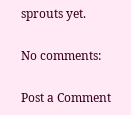sprouts yet.

No comments:

Post a Comment